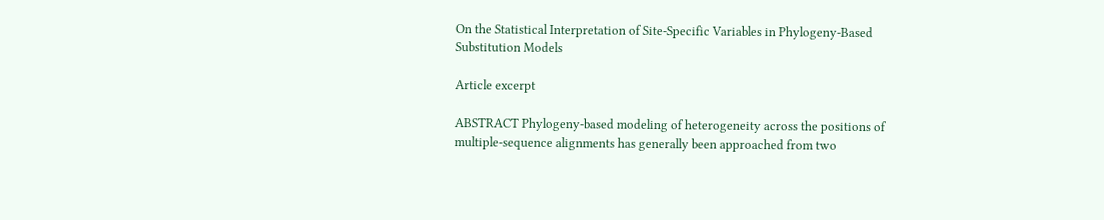On the Statistical Interpretation of Site-Specific Variables in Phylogeny-Based Substitution Models

Article excerpt

ABSTRACT Phylogeny-based modeling of heterogeneity across the positions of multiple-sequence alignments has generally been approached from two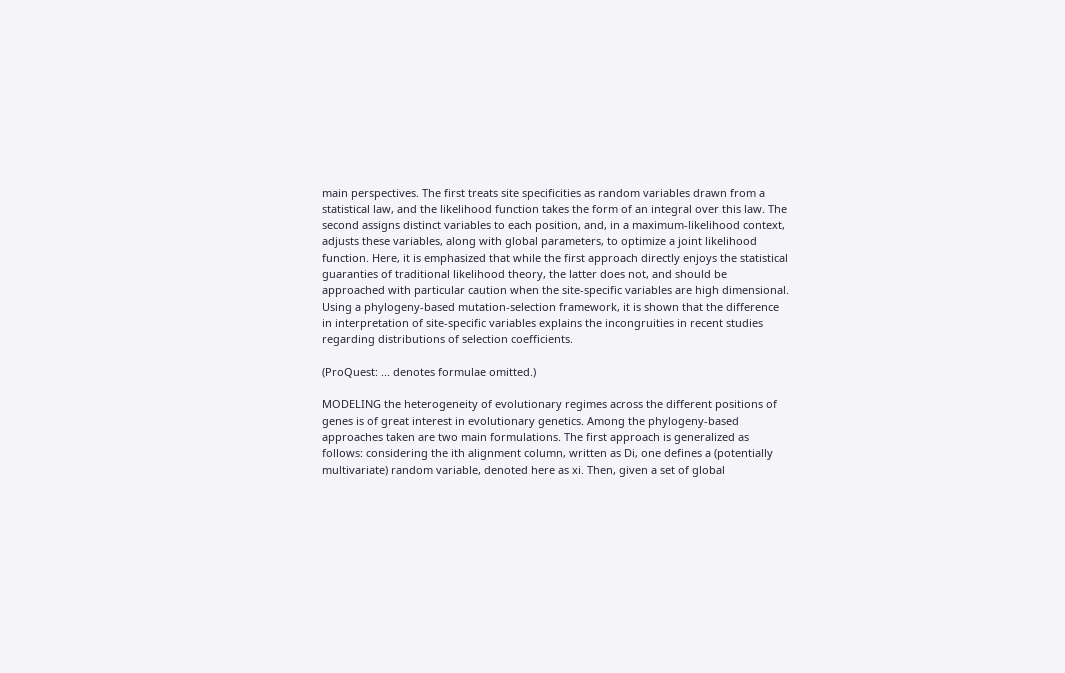main perspectives. The first treats site specificities as random variables drawn from a statistical law, and the likelihood function takes the form of an integral over this law. The second assigns distinct variables to each position, and, in a maximum-likelihood context, adjusts these variables, along with global parameters, to optimize a joint likelihood function. Here, it is emphasized that while the first approach directly enjoys the statistical guaranties of traditional likelihood theory, the latter does not, and should be approached with particular caution when the site-specific variables are high dimensional. Using a phylogeny-based mutation-selection framework, it is shown that the difference in interpretation of site-specific variables explains the incongruities in recent studies regarding distributions of selection coefficients.

(ProQuest: ... denotes formulae omitted.)

MODELING the heterogeneity of evolutionary regimes across the different positions of genes is of great interest in evolutionary genetics. Among the phylogeny-based approaches taken are two main formulations. The first approach is generalized as follows: considering the ith alignment column, written as Di, one defines a (potentially multivariate) random variable, denoted here as xi. Then, given a set of global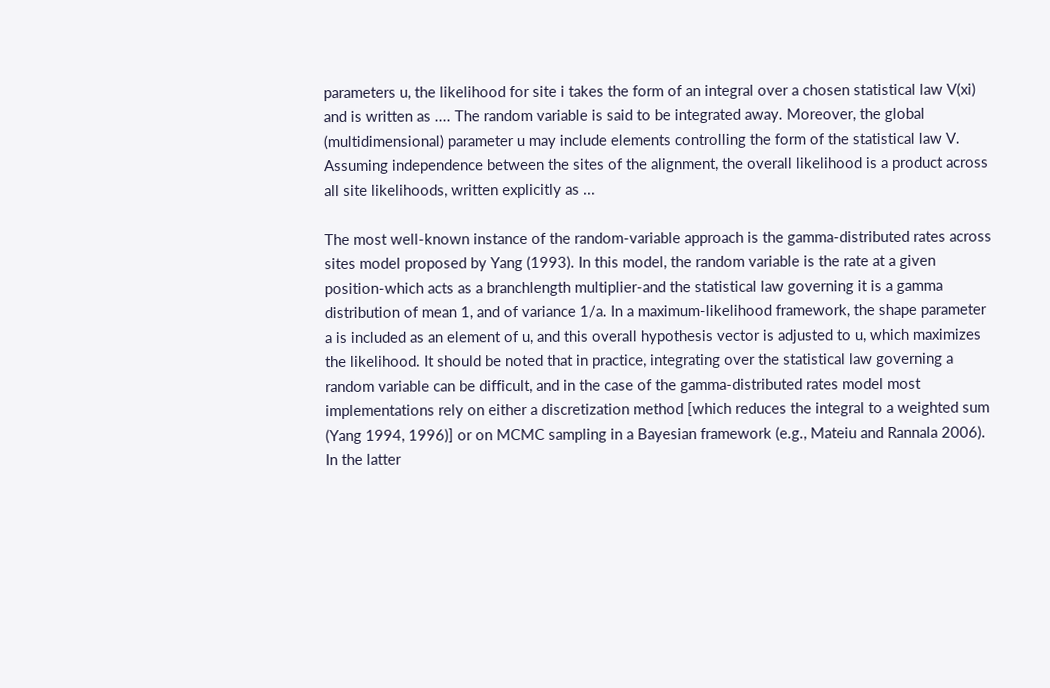parameters u, the likelihood for site i takes the form of an integral over a chosen statistical law V(xi) and is written as .... The random variable is said to be integrated away. Moreover, the global (multidimensional) parameter u may include elements controlling the form of the statistical law V. Assuming independence between the sites of the alignment, the overall likelihood is a product across all site likelihoods, written explicitly as ...

The most well-known instance of the random-variable approach is the gamma-distributed rates across sites model proposed by Yang (1993). In this model, the random variable is the rate at a given position-which acts as a branchlength multiplier-and the statistical law governing it is a gamma distribution of mean 1, and of variance 1/a. In a maximum-likelihood framework, the shape parameter a is included as an element of u, and this overall hypothesis vector is adjusted to u, which maximizes the likelihood. It should be noted that in practice, integrating over the statistical law governing a random variable can be difficult, and in the case of the gamma-distributed rates model most implementations rely on either a discretization method [which reduces the integral to a weighted sum (Yang 1994, 1996)] or on MCMC sampling in a Bayesian framework (e.g., Mateiu and Rannala 2006). In the latter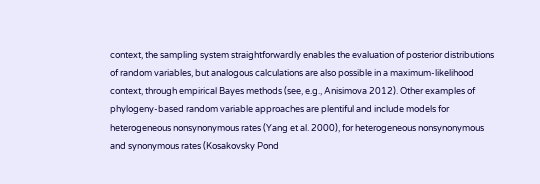context, the sampling system straightforwardly enables the evaluation of posterior distributions of random variables, but analogous calculations are also possible in a maximum-likelihood context, through empirical Bayes methods (see, e.g., Anisimova 2012). Other examples of phylogeny-based random variable approaches are plentiful and include models for heterogeneous nonsynonymous rates (Yang et al. 2000), for heterogeneous nonsynonymous and synonymous rates (Kosakovsky Pond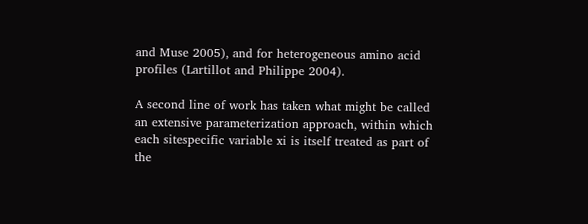and Muse 2005), and for heterogeneous amino acid profiles (Lartillot and Philippe 2004).

A second line of work has taken what might be called an extensive parameterization approach, within which each sitespecific variable xi is itself treated as part of the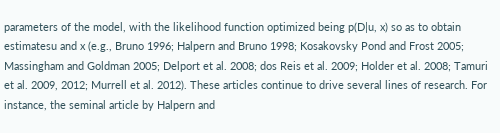parameters of the model, with the likelihood function optimized being p(D|u, x) so as to obtain estimatesu and x (e.g., Bruno 1996; Halpern and Bruno 1998; Kosakovsky Pond and Frost 2005; Massingham and Goldman 2005; Delport et al. 2008; dos Reis et al. 2009; Holder et al. 2008; Tamuri et al. 2009, 2012; Murrell et al. 2012). These articles continue to drive several lines of research. For instance, the seminal article by Halpern and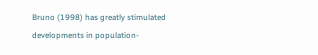Bruno (1998) has greatly stimulated developments in population-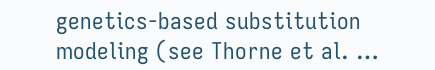genetics-based substitution modeling (see Thorne et al. …